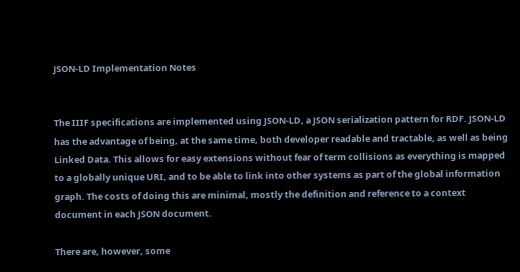JSON-LD Implementation Notes


The IIIF specifications are implemented using JSON-LD, a JSON serialization pattern for RDF. JSON-LD has the advantage of being, at the same time, both developer readable and tractable, as well as being Linked Data. This allows for easy extensions without fear of term collisions as everything is mapped to a globally unique URI, and to be able to link into other systems as part of the global information graph. The costs of doing this are minimal, mostly the definition and reference to a context document in each JSON document.

There are, however, some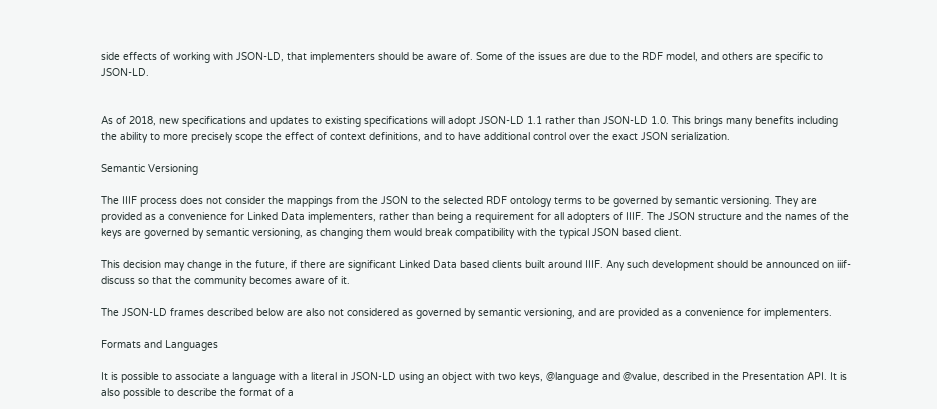side effects of working with JSON-LD, that implementers should be aware of. Some of the issues are due to the RDF model, and others are specific to JSON-LD.


As of 2018, new specifications and updates to existing specifications will adopt JSON-LD 1.1 rather than JSON-LD 1.0. This brings many benefits including the ability to more precisely scope the effect of context definitions, and to have additional control over the exact JSON serialization.

Semantic Versioning

The IIIF process does not consider the mappings from the JSON to the selected RDF ontology terms to be governed by semantic versioning. They are provided as a convenience for Linked Data implementers, rather than being a requirement for all adopters of IIIF. The JSON structure and the names of the keys are governed by semantic versioning, as changing them would break compatibility with the typical JSON based client.

This decision may change in the future, if there are significant Linked Data based clients built around IIIF. Any such development should be announced on iiif-discuss so that the community becomes aware of it.

The JSON-LD frames described below are also not considered as governed by semantic versioning, and are provided as a convenience for implementers.

Formats and Languages

It is possible to associate a language with a literal in JSON-LD using an object with two keys, @language and @value, described in the Presentation API. It is also possible to describe the format of a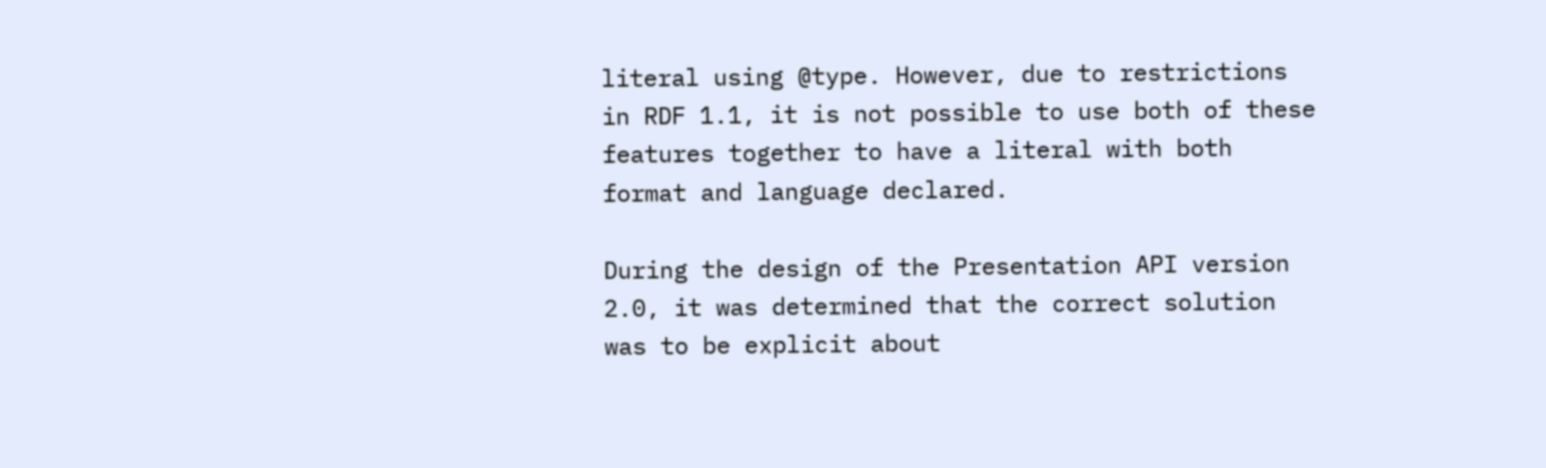literal using @type. However, due to restrictions in RDF 1.1, it is not possible to use both of these features together to have a literal with both format and language declared.

During the design of the Presentation API version 2.0, it was determined that the correct solution was to be explicit about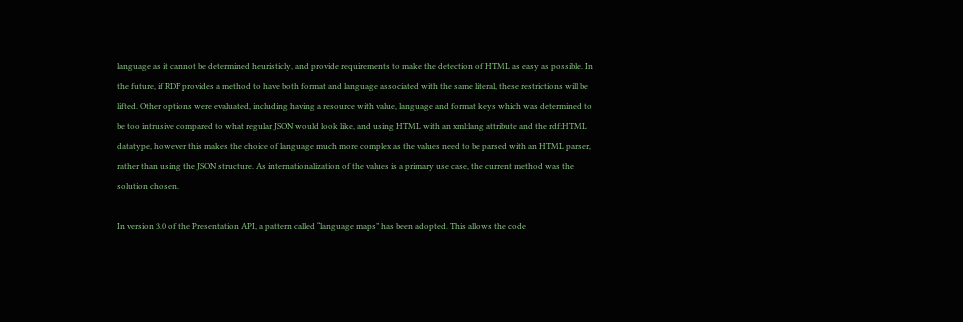language as it cannot be determined heuristicly, and provide requirements to make the detection of HTML as easy as possible. In the future, if RDF provides a method to have both format and language associated with the same literal, these restrictions will be lifted. Other options were evaluated, including having a resource with value, language and format keys which was determined to be too intrusive compared to what regular JSON would look like, and using HTML with an xml:lang attribute and the rdf:HTML datatype, however this makes the choice of language much more complex as the values need to be parsed with an HTML parser, rather than using the JSON structure. As internationalization of the values is a primary use case, the current method was the solution chosen.

In version 3.0 of the Presentation API, a pattern called “language maps” has been adopted. This allows the code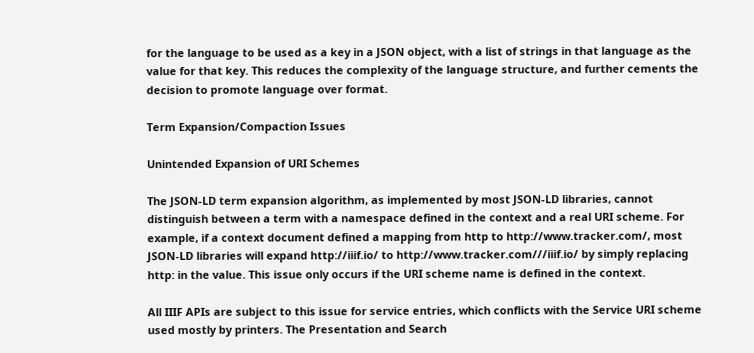for the language to be used as a key in a JSON object, with a list of strings in that language as the value for that key. This reduces the complexity of the language structure, and further cements the decision to promote language over format.

Term Expansion/Compaction Issues

Unintended Expansion of URI Schemes

The JSON-LD term expansion algorithm, as implemented by most JSON-LD libraries, cannot distinguish between a term with a namespace defined in the context and a real URI scheme. For example, if a context document defined a mapping from http to http://www.tracker.com/, most JSON-LD libraries will expand http://iiif.io/ to http://www.tracker.com///iiif.io/ by simply replacing http: in the value. This issue only occurs if the URI scheme name is defined in the context.

All IIIF APIs are subject to this issue for service entries, which conflicts with the Service URI scheme used mostly by printers. The Presentation and Search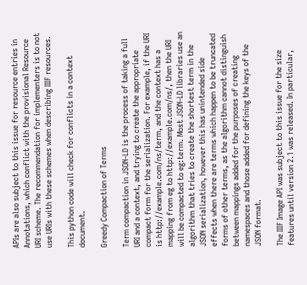APIs are also subject to this issue for resource entries in Annotations, which conflict with the provisional Resource URI scheme. The recommendation for implementers is to not use URIs with these schemes when describing IIIF resources.

This python code will check for conflicts in a context document.

Greedy Compaction of Terms

Term compaction in JSON-LD is the process of taking a full URI and a context, and trying to create the appropriate compact form for the serialization. For example, if the URI is http://example.com/ns/term, and the context has a mapping from eg to http://example.com/ns/, then the URI will be compacted to eg:term. Most JSON-LD libraries use an algorithm that tries to create the shortest term in the JSON serialization, however this has unintended side effects when there are terms which happen to be truncated forms of other terms, as the algorithm cannot distinguish between mappings added for the purposes of creating namespaces and those added for defining the keys of the JSON format.

The IIIF Image API was subject to this issue for the size features until version 2.1 was released. In particular,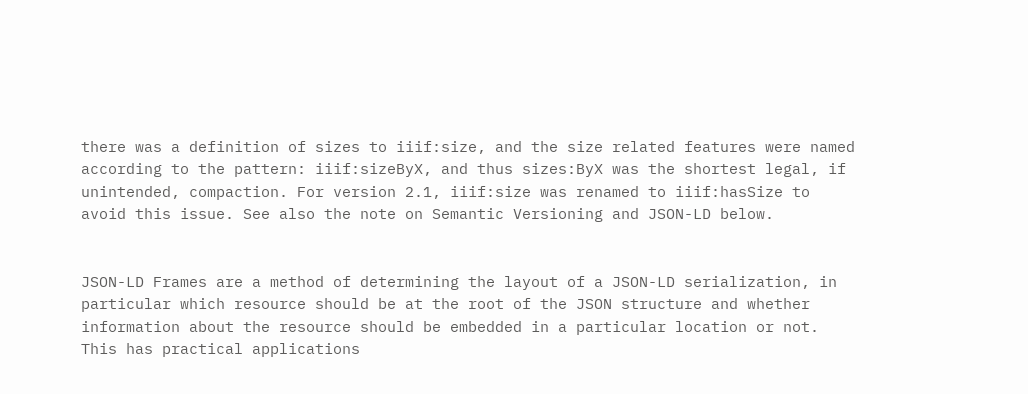there was a definition of sizes to iiif:size, and the size related features were named according to the pattern: iiif:sizeByX, and thus sizes:ByX was the shortest legal, if unintended, compaction. For version 2.1, iiif:size was renamed to iiif:hasSize to avoid this issue. See also the note on Semantic Versioning and JSON-LD below.


JSON-LD Frames are a method of determining the layout of a JSON-LD serialization, in particular which resource should be at the root of the JSON structure and whether information about the resource should be embedded in a particular location or not. This has practical applications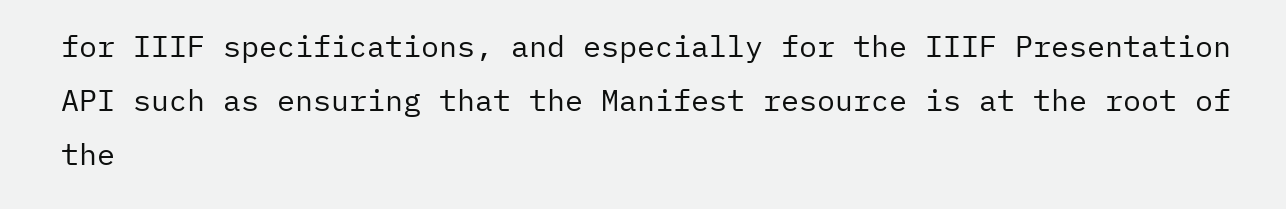for IIIF specifications, and especially for the IIIF Presentation API such as ensuring that the Manifest resource is at the root of the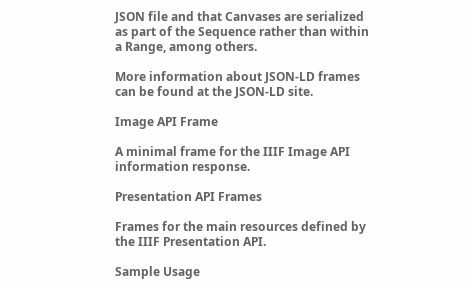JSON file and that Canvases are serialized as part of the Sequence rather than within a Range, among others.

More information about JSON-LD frames can be found at the JSON-LD site.

Image API Frame

A minimal frame for the IIIF Image API information response.

Presentation API Frames

Frames for the main resources defined by the IIIF Presentation API.

Sample Usage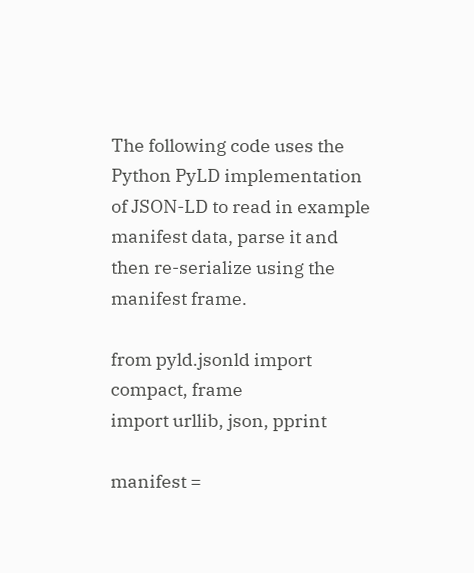The following code uses the Python PyLD implementation of JSON-LD to read in example manifest data, parse it and then re-serialize using the manifest frame.

from pyld.jsonld import compact, frame
import urllib, json, pprint

manifest =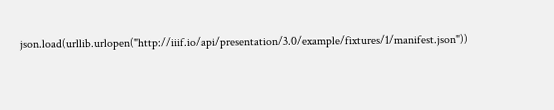json.load(urllib.urlopen("http://iiif.io/api/presentation/3.0/example/fixtures/1/manifest.json"))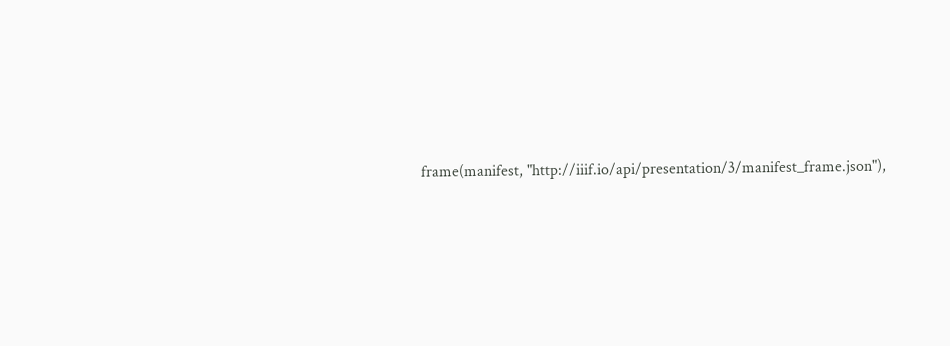frame(manifest, "http://iiif.io/api/presentation/3/manifest_frame.json"),